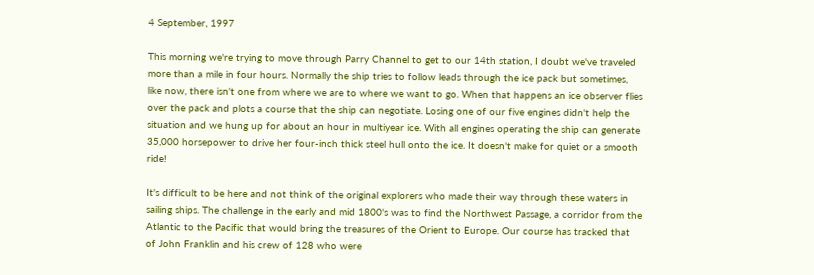4 September, 1997

This morning we're trying to move through Parry Channel to get to our 14th station, I doubt we've traveled more than a mile in four hours. Normally the ship tries to follow leads through the ice pack but sometimes, like now, there isn't one from where we are to where we want to go. When that happens an ice observer flies over the pack and plots a course that the ship can negotiate. Losing one of our five engines didn't help the situation and we hung up for about an hour in multiyear ice. With all engines operating the ship can generate 35,000 horsepower to drive her four-inch thick steel hull onto the ice. It doesn't make for quiet or a smooth ride!

It's difficult to be here and not think of the original explorers who made their way through these waters in sailing ships. The challenge in the early and mid 1800's was to find the Northwest Passage, a corridor from the Atlantic to the Pacific that would bring the treasures of the Orient to Europe. Our course has tracked that of John Franklin and his crew of 128 who were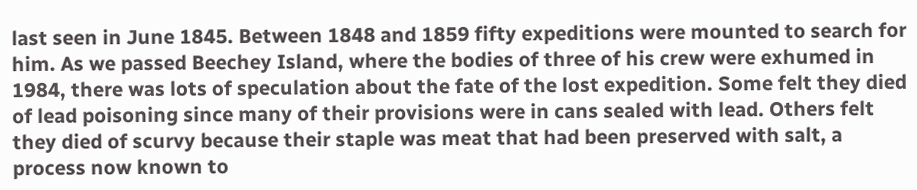last seen in June 1845. Between 1848 and 1859 fifty expeditions were mounted to search for him. As we passed Beechey Island, where the bodies of three of his crew were exhumed in 1984, there was lots of speculation about the fate of the lost expedition. Some felt they died of lead poisoning since many of their provisions were in cans sealed with lead. Others felt they died of scurvy because their staple was meat that had been preserved with salt, a process now known to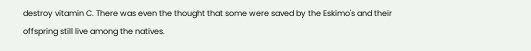destroy vitamin C. There was even the thought that some were saved by the Eskimo's and their offspring still live among the natives.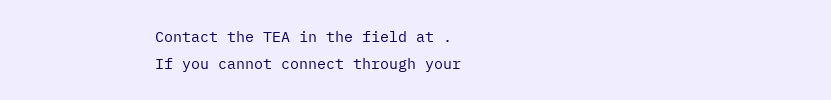Contact the TEA in the field at .
If you cannot connect through your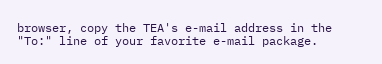browser, copy the TEA's e-mail address in the "To:" line of your favorite e-mail package.